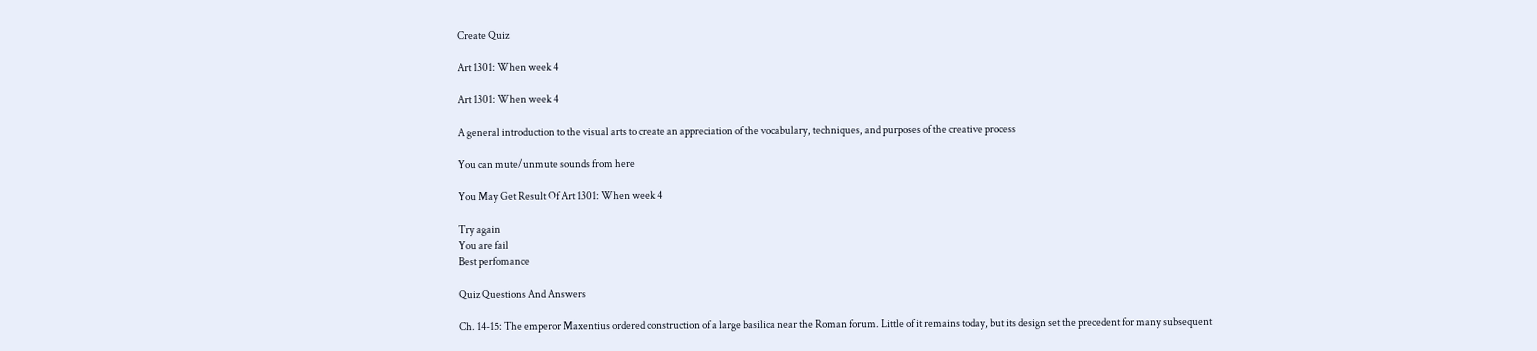Create Quiz

Art 1301: When week 4

Art 1301: When week 4

A general introduction to the visual arts to create an appreciation of the vocabulary, techniques, and purposes of the creative process

You can mute/unmute sounds from here

You May Get Result Of Art 1301: When week 4

Try again
You are fail
Best perfomance

Quiz Questions And Answers

Ch. 14-15: The emperor Maxentius ordered construction of a large basilica near the Roman forum. Little of it remains today, but its design set the precedent for many subsequent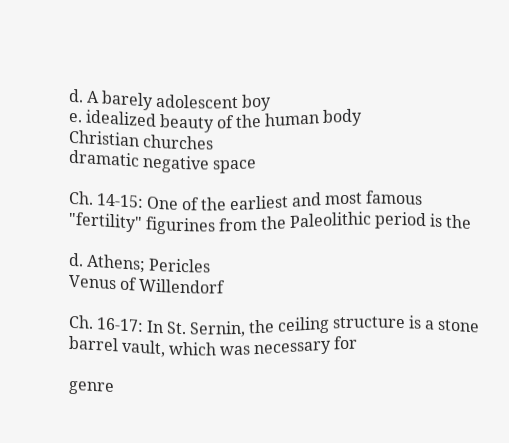d. A barely adolescent boy
e. idealized beauty of the human body
Christian churches
dramatic negative space

Ch. 14-15: One of the earliest and most famous "fertility" figurines from the Paleolithic period is the

d. Athens; Pericles
Venus of Willendorf

Ch. 16-17: In St. Sernin, the ceiling structure is a stone barrel vault, which was necessary for

genre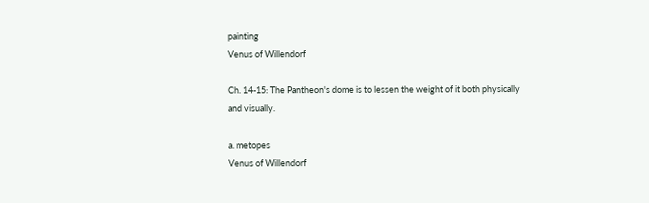painting
Venus of Willendorf

Ch. 14-15: The Pantheon's dome is to lessen the weight of it both physically and visually.

a. metopes
Venus of Willendorf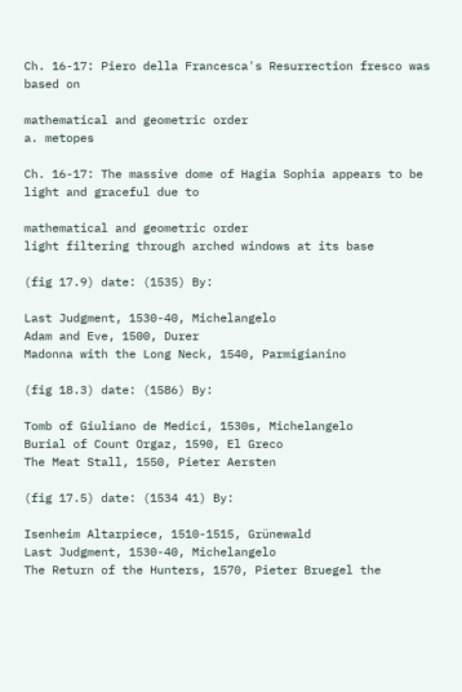Ch. 16-17: Piero della Francesca's Resurrection fresco was based on

mathematical and geometric order
a. metopes

Ch. 16-17: The massive dome of Hagia Sophia appears to be light and graceful due to

mathematical and geometric order
light filtering through arched windows at its base

(fig 17.9) date: (1535) By:

Last Judgment, 1530-40, Michelangelo
Adam and Eve, 1500, Durer
Madonna with the Long Neck, 1540, Parmigianino

(fig 18.3) date: (1586) By:

Tomb of Giuliano de Medici, 1530s, Michelangelo
Burial of Count Orgaz, 1590, El Greco
The Meat Stall, 1550, Pieter Aersten

(fig 17.5) date: (1534 41) By:

Isenheim Altarpiece, 1510-1515, Grünewald
Last Judgment, 1530-40, Michelangelo
The Return of the Hunters, 1570, Pieter Bruegel the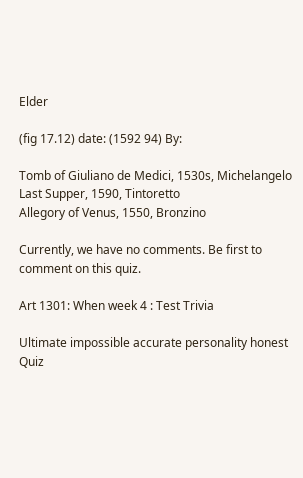Elder

(fig 17.12) date: (1592 94) By:

Tomb of Giuliano de Medici, 1530s, Michelangelo
Last Supper, 1590, Tintoretto
Allegory of Venus, 1550, Bronzino

Currently, we have no comments. Be first to comment on this quiz.

Art 1301: When week 4 : Test Trivia

Ultimate impossible accurate personality honest Quiz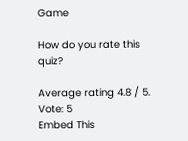Game

How do you rate this quiz?

Average rating 4.8 / 5. Vote: 5
Embed This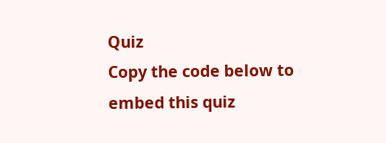Quiz
Copy the code below to embed this quiz